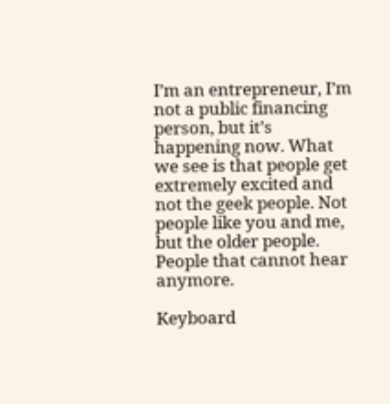I’m an entrepreneur, I’m not a public financing person, but it’s happening now. What we see is that people get extremely excited and not the geek people. Not people like you and me, but the older people. People that cannot hear anymore.

Keyboard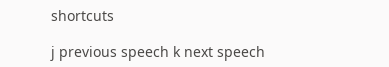shortcuts

j previous speech k next speech